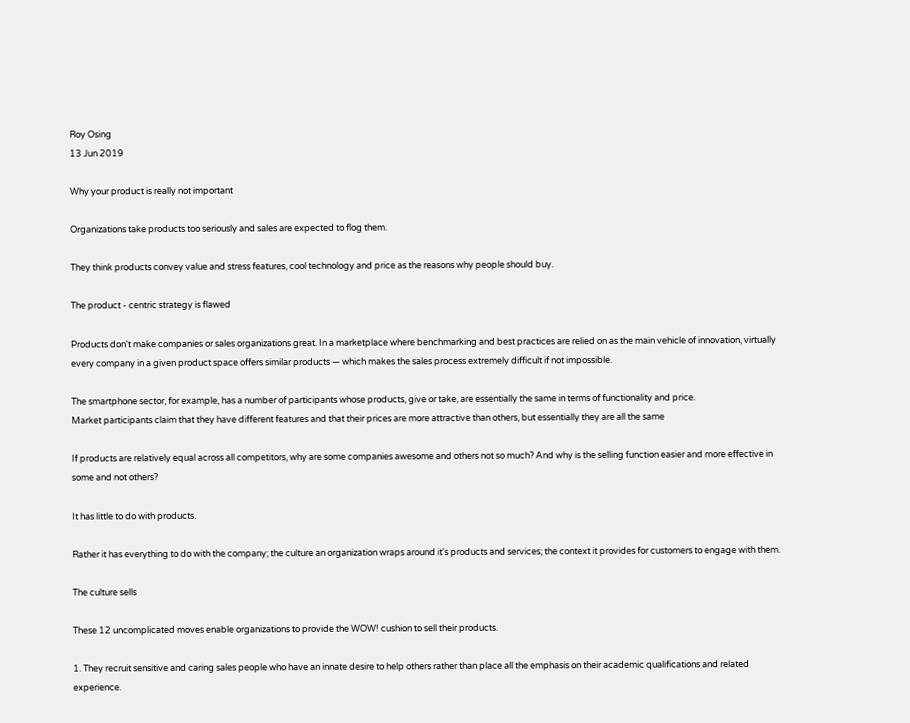Roy Osing
13 Jun 2019

Why your product is really not important

Organizations take products too seriously and sales are expected to flog them.

They think products convey value and stress features, cool technology and price as the reasons why people should buy.

The product - centric strategy is flawed

Products don't make companies or sales organizations great. In a marketplace where benchmarking and best practices are relied on as the main vehicle of innovation, virtually every company in a given product space offers similar products — which makes the sales process extremely difficult if not impossible.

The smartphone sector, for example, has a number of participants whose products, give or take, are essentially the same in terms of functionality and price.
Market participants claim that they have different features and that their prices are more attractive than others, but essentially they are all the same

If products are relatively equal across all competitors, why are some companies awesome and others not so much? And why is the selling function easier and more effective in some and not others?

It has little to do with products.

Rather it has everything to do with the company; the culture an organization wraps around it's products and services; the context it provides for customers to engage with them.

The culture sells

These 12 uncomplicated moves enable organizations to provide the WOW! cushion to sell their products.

1. They recruit sensitive and caring sales people who have an innate desire to help others rather than place all the emphasis on their academic qualifications and related experience.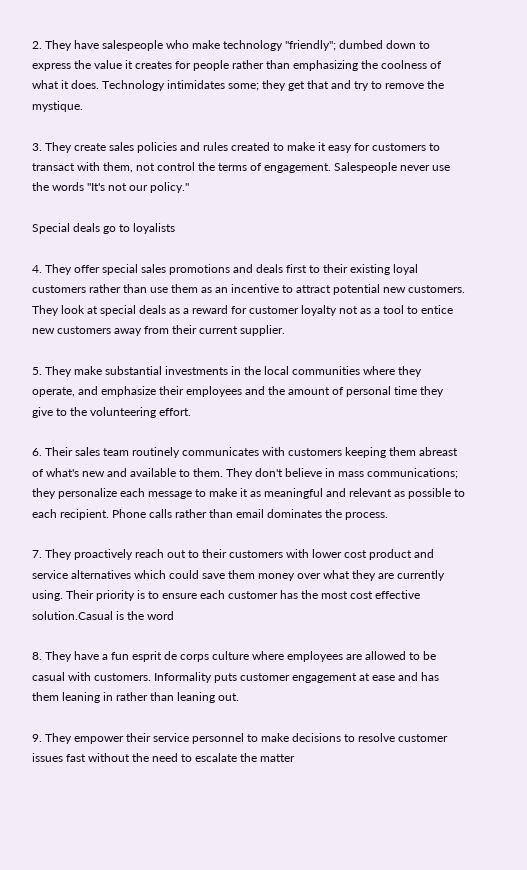2. They have salespeople who make technology "friendly"; dumbed down to express the value it creates for people rather than emphasizing the coolness of what it does. Technology intimidates some; they get that and try to remove the mystique.

3. They create sales policies and rules created to make it easy for customers to transact with them, not control the terms of engagement. Salespeople never use the words "It's not our policy."

Special deals go to loyalists

4. They offer special sales promotions and deals first to their existing loyal customers rather than use them as an incentive to attract potential new customers. They look at special deals as a reward for customer loyalty not as a tool to entice new customers away from their current supplier.

5. They make substantial investments in the local communities where they operate, and emphasize their employees and the amount of personal time they give to the volunteering effort.

6. Their sales team routinely communicates with customers keeping them abreast of what's new and available to them. They don't believe in mass communications; they personalize each message to make it as meaningful and relevant as possible to each recipient. Phone calls rather than email dominates the process.

7. They proactively reach out to their customers with lower cost product and service alternatives which could save them money over what they are currently using. Their priority is to ensure each customer has the most cost effective solution.Casual is the word

8. They have a fun esprit de corps culture where employees are allowed to be casual with customers. Informality puts customer engagement at ease and has them leaning in rather than leaning out.

9. They empower their service personnel to make decisions to resolve customer issues fast without the need to escalate the matter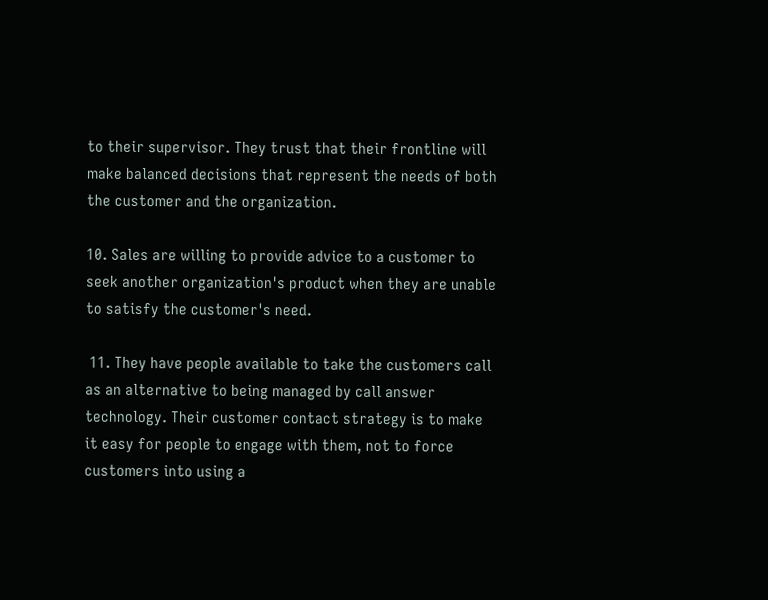to their supervisor. They trust that their frontline will make balanced decisions that represent the needs of both the customer and the organization.

10. Sales are willing to provide advice to a customer to seek another organization's product when they are unable to satisfy the customer's need.

 11. They have people available to take the customers call as an alternative to being managed by call answer technology. Their customer contact strategy is to make it easy for people to engage with them, not to force customers into using a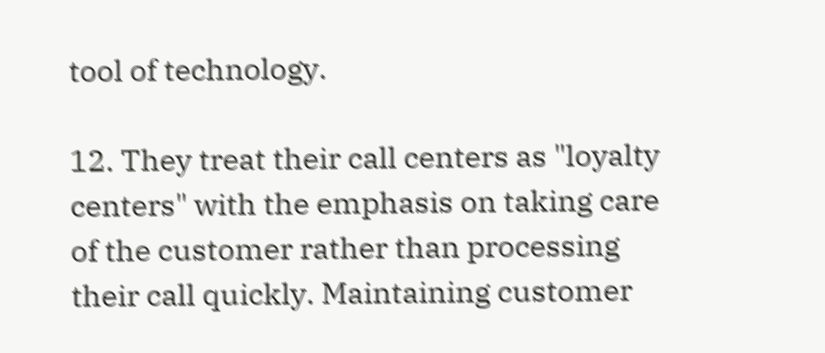tool of technology.

12. They treat their call centers as "loyalty centers" with the emphasis on taking care of the customer rather than processing their call quickly. Maintaining customer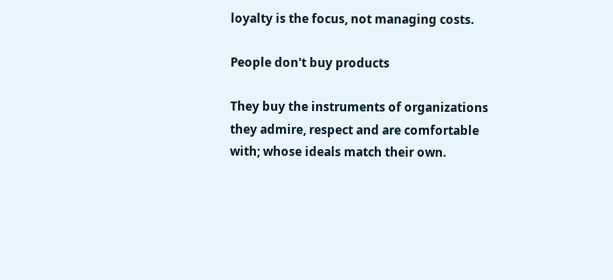loyalty is the focus, not managing costs.

People don't buy products

They buy the instruments of organizations they admire, respect and are comfortable with; whose ideals match their own.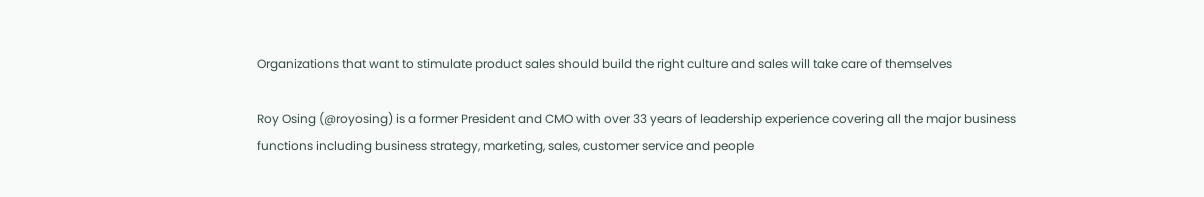Organizations that want to stimulate product sales should build the right culture and sales will take care of themselves

Roy Osing (@royosing) is a former President and CMO with over 33 years of leadership experience covering all the major business functions including business strategy, marketing, sales, customer service and people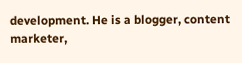development. He is a blogger, content marketer,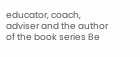educator, coach, adviser and the author of the book series Be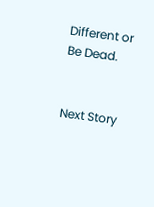Different or Be Dead.


Next Story